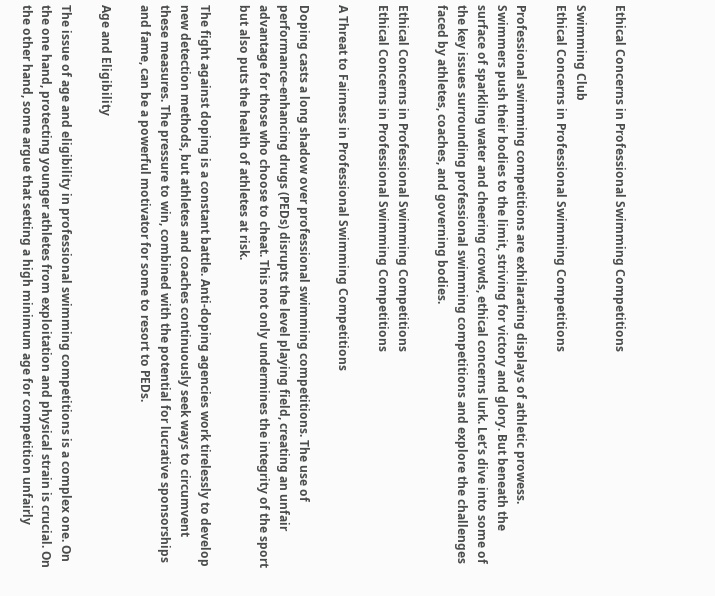Ethical Concerns in Professional Swimming Competitions

Swimming Club
Ethical Concerns in Professional Swimming Competitions

Professional swimming competitions are exhilarating displays of athletic prowess. Swimmers push their bodies to the limit, striving for victory and glory. But beneath the surface of sparkling water and cheering crowds, ethical concerns lurk. Let’s dive into some of the key issues surrounding professional swimming competitions and explore the challenges faced by athletes, coaches, and governing bodies.

Ethical Concerns in Professional Swimming Competitions
Ethical Concerns in Professional Swimming Competitions

A Threat to Fairness in Professional Swimming Competitions

Doping casts a long shadow over professional swimming competitions. The use of performance-enhancing drugs (PEDs) disrupts the level playing field, creating an unfair advantage for those who choose to cheat. This not only undermines the integrity of the sport but also puts the health of athletes at risk.

The fight against doping is a constant battle. Anti-doping agencies work tirelessly to develop new detection methods, but athletes and coaches continuously seek ways to circumvent these measures. The pressure to win, combined with the potential for lucrative sponsorships and fame, can be a powerful motivator for some to resort to PEDs.

Age and Eligibility

The issue of age and eligibility in professional swimming competitions is a complex one. On the one hand, protecting younger athletes from exploitation and physical strain is crucial. On the other hand, some argue that setting a high minimum age for competition unfairly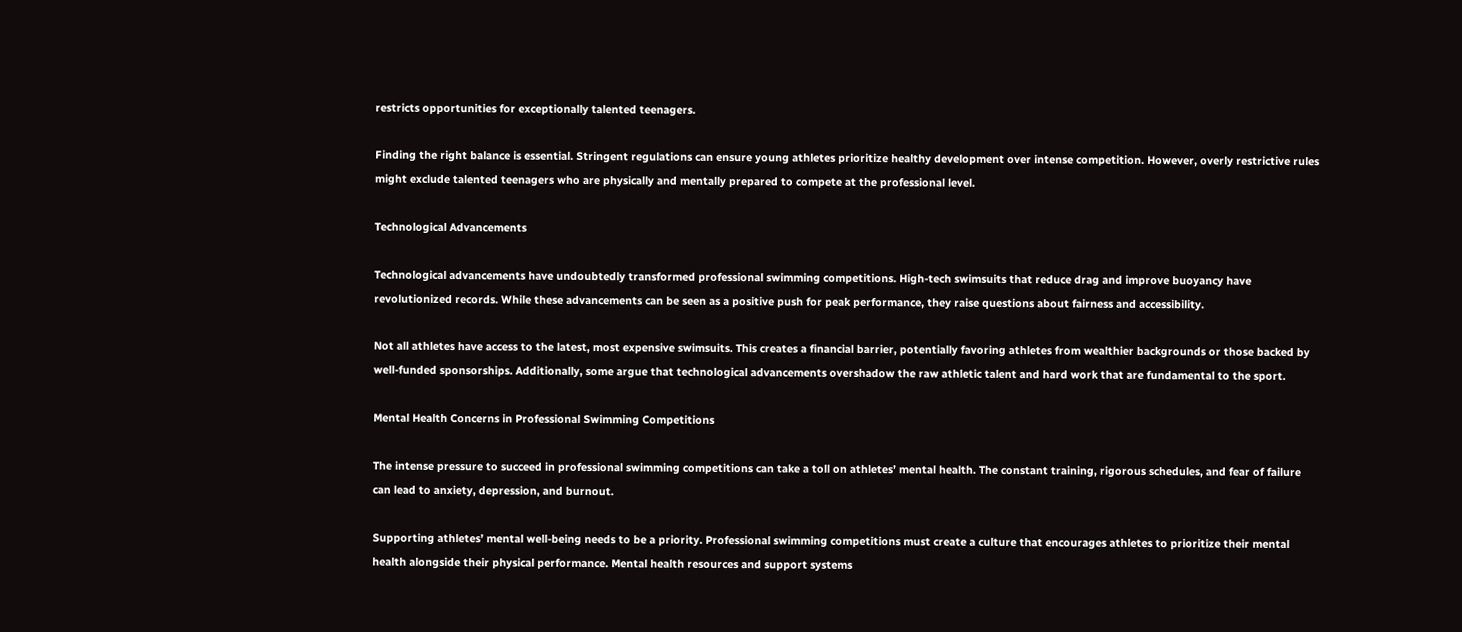restricts opportunities for exceptionally talented teenagers.

Finding the right balance is essential. Stringent regulations can ensure young athletes prioritize healthy development over intense competition. However, overly restrictive rules might exclude talented teenagers who are physically and mentally prepared to compete at the professional level.

Technological Advancements

Technological advancements have undoubtedly transformed professional swimming competitions. High-tech swimsuits that reduce drag and improve buoyancy have revolutionized records. While these advancements can be seen as a positive push for peak performance, they raise questions about fairness and accessibility.

Not all athletes have access to the latest, most expensive swimsuits. This creates a financial barrier, potentially favoring athletes from wealthier backgrounds or those backed by well-funded sponsorships. Additionally, some argue that technological advancements overshadow the raw athletic talent and hard work that are fundamental to the sport.

Mental Health Concerns in Professional Swimming Competitions

The intense pressure to succeed in professional swimming competitions can take a toll on athletes’ mental health. The constant training, rigorous schedules, and fear of failure can lead to anxiety, depression, and burnout.

Supporting athletes’ mental well-being needs to be a priority. Professional swimming competitions must create a culture that encourages athletes to prioritize their mental health alongside their physical performance. Mental health resources and support systems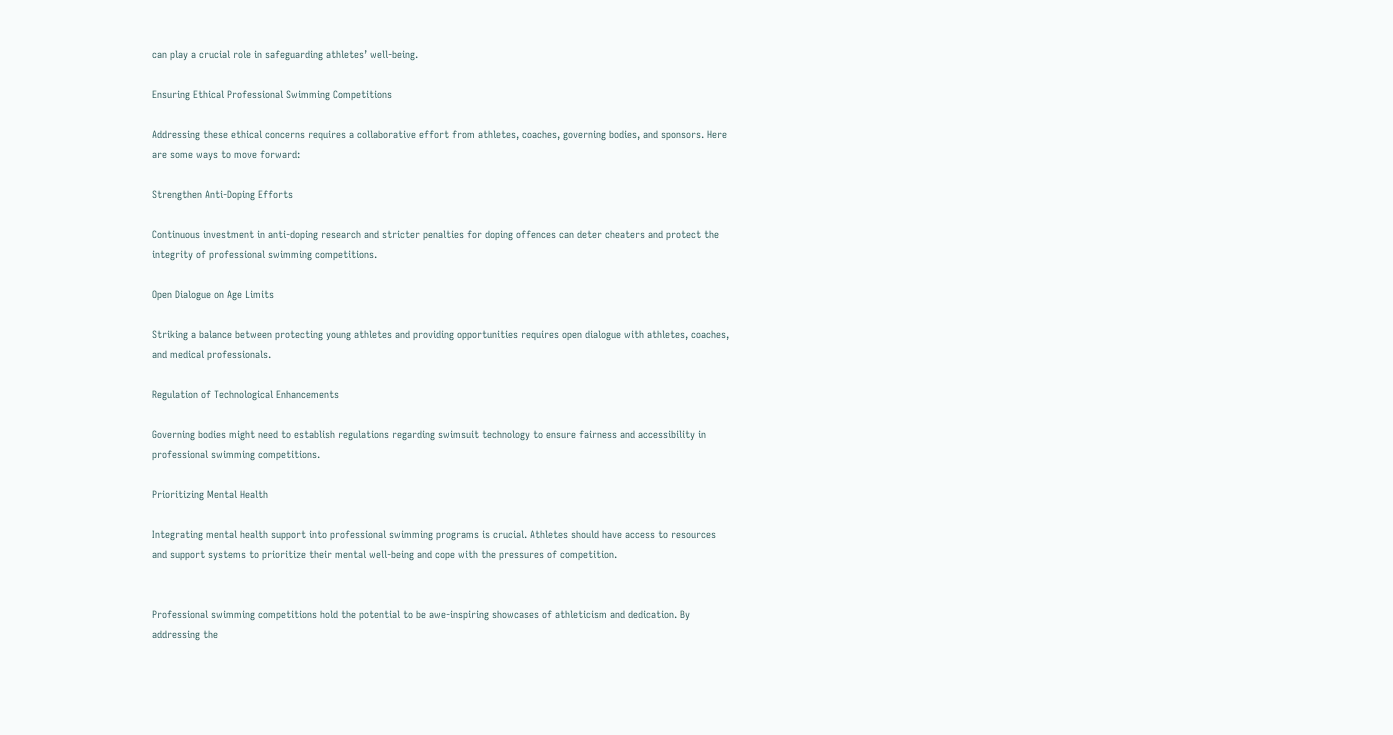can play a crucial role in safeguarding athletes’ well-being.

Ensuring Ethical Professional Swimming Competitions

Addressing these ethical concerns requires a collaborative effort from athletes, coaches, governing bodies, and sponsors. Here are some ways to move forward:

Strengthen Anti-Doping Efforts

Continuous investment in anti-doping research and stricter penalties for doping offences can deter cheaters and protect the integrity of professional swimming competitions.

Open Dialogue on Age Limits

Striking a balance between protecting young athletes and providing opportunities requires open dialogue with athletes, coaches, and medical professionals.

Regulation of Technological Enhancements

Governing bodies might need to establish regulations regarding swimsuit technology to ensure fairness and accessibility in professional swimming competitions.

Prioritizing Mental Health

Integrating mental health support into professional swimming programs is crucial. Athletes should have access to resources and support systems to prioritize their mental well-being and cope with the pressures of competition.


Professional swimming competitions hold the potential to be awe-inspiring showcases of athleticism and dedication. By addressing the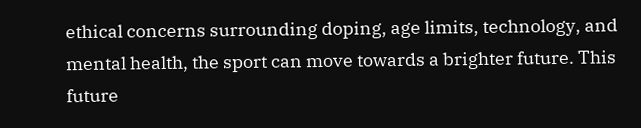ethical concerns surrounding doping, age limits, technology, and mental health, the sport can move towards a brighter future. This future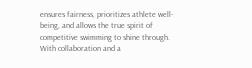ensures fairness, prioritizes athlete well-being, and allows the true spirit of competitive swimming to shine through. With collaboration and a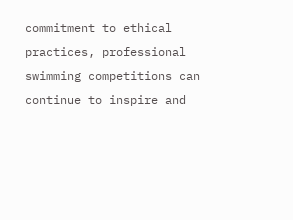commitment to ethical practices, professional swimming competitions can continue to inspire and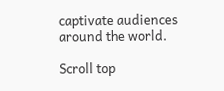captivate audiences around the world.

Scroll top